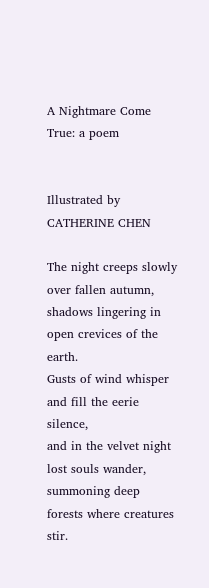A Nightmare Come True: a poem


Illustrated by CATHERINE CHEN

The night creeps slowly over fallen autumn,
shadows lingering in open crevices of the earth.
Gusts of wind whisper and fill the eerie silence,
and in the velvet night lost souls wander,
summoning deep forests where creatures stir.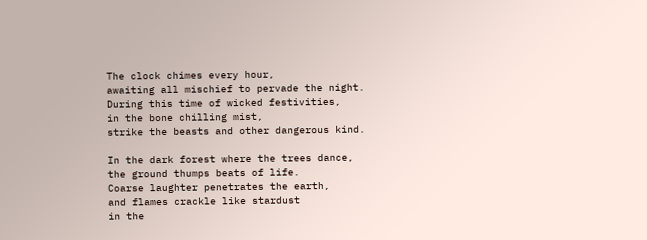The clock chimes every hour,
awaiting all mischief to pervade the night.
During this time of wicked festivities,
in the bone chilling mist,
strike the beasts and other dangerous kind.

In the dark forest where the trees dance,
the ground thumps beats of life.
Coarse laughter penetrates the earth,
and flames crackle like stardust
in the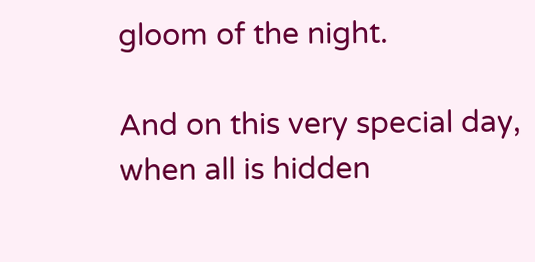gloom of the night.

And on this very special day,
when all is hidden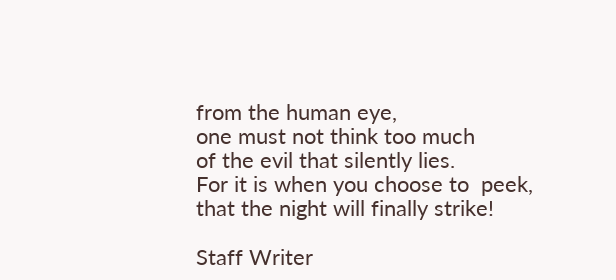from the human eye,
one must not think too much
of the evil that silently lies.
For it is when you choose to  peek,
that the night will finally strike!

Staff Writer